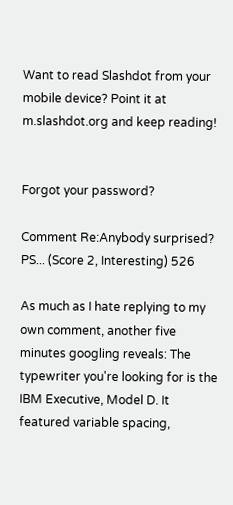Want to read Slashdot from your mobile device? Point it at m.slashdot.org and keep reading!


Forgot your password?

Comment Re:Anybody surprised? PS... (Score 2, Interesting) 526

As much as I hate replying to my own comment, another five minutes googling reveals: The typewriter you're looking for is the IBM Executive, Model D. It featured variable spacing,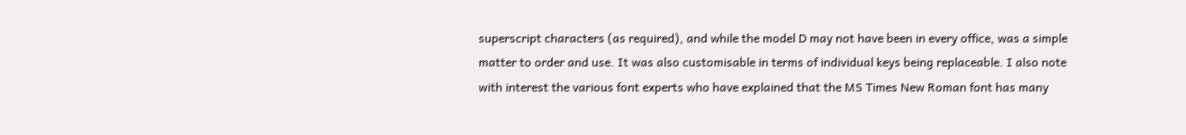superscript characters (as required), and while the model D may not have been in every office, was a simple matter to order and use. It was also customisable in terms of individual keys being replaceable. I also note with interest the various font experts who have explained that the MS Times New Roman font has many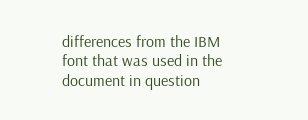differences from the IBM font that was used in the document in question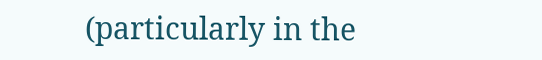(particularly in the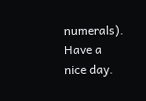numerals). Have a nice day.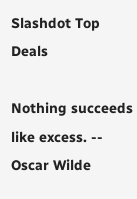Slashdot Top Deals

Nothing succeeds like excess. -- Oscar Wilde